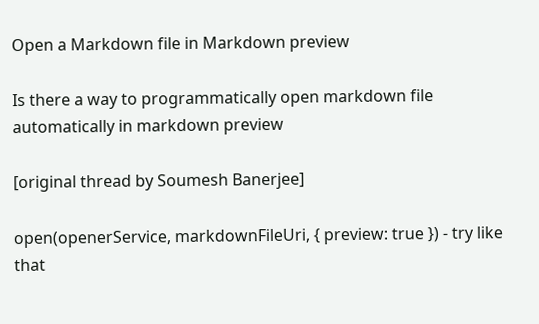Open a Markdown file in Markdown preview

Is there a way to programmatically open markdown file automatically in markdown preview

[original thread by Soumesh Banerjee]

open(openerService, markdownFileUri, { preview: true }) - try like that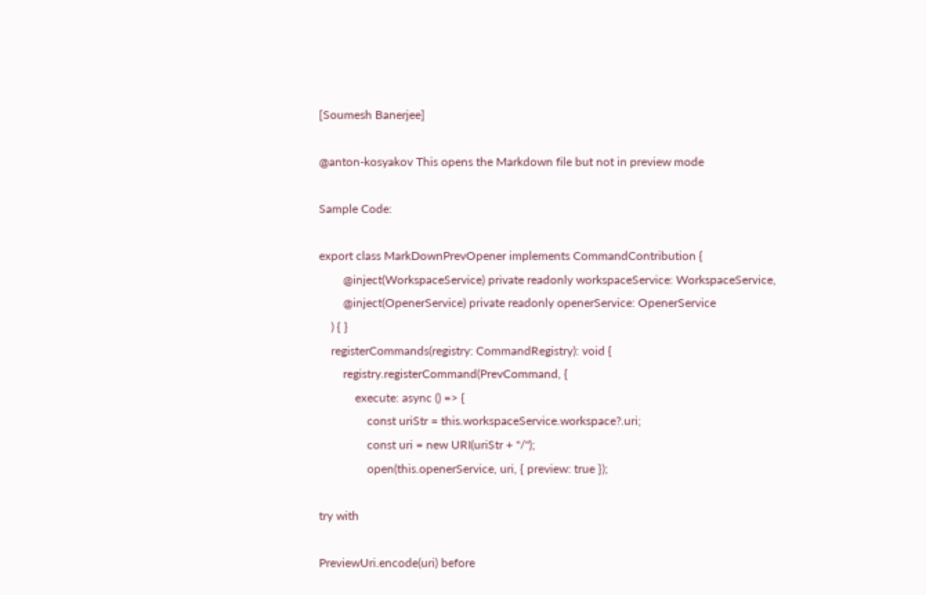[Soumesh Banerjee]

@anton-kosyakov This opens the Markdown file but not in preview mode

Sample Code:

export class MarkDownPrevOpener implements CommandContribution {
        @inject(WorkspaceService) private readonly workspaceService: WorkspaceService,
        @inject(OpenerService) private readonly openerService: OpenerService
    ) { }
    registerCommands(registry: CommandRegistry): void {
        registry.registerCommand(PrevCommand, {
            execute: async () => {
                const uriStr = this.workspaceService.workspace?.uri;
                const uri = new URI(uriStr + "/");
                open(this.openerService, uri, { preview: true });

try with

PreviewUri.encode(uri) before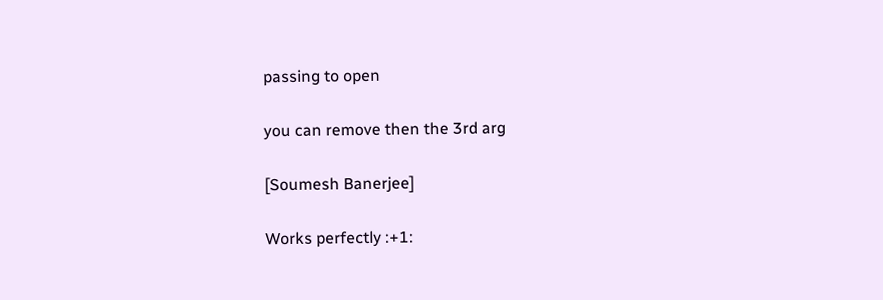passing to open

you can remove then the 3rd arg

[Soumesh Banerjee]

Works perfectly :+1: